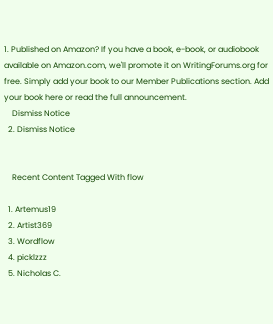1. Published on Amazon? If you have a book, e-book, or audiobook available on Amazon.com, we'll promote it on WritingForums.org for free. Simply add your book to our Member Publications section. Add your book here or read the full announcement.
    Dismiss Notice
  2. Dismiss Notice


    Recent Content Tagged With flow

  1. Artemus19
  2. Artist369
  3. Wordflow
  4. picklzzz
  5. Nicholas C.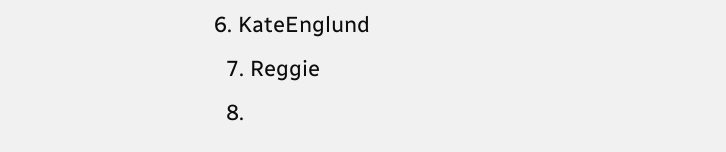6. KateEnglund
  7. Reggie
  8.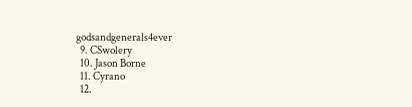godsandgenerals4ever
  9. CSwolery
  10. Jason Borne
  11. Cyrano
  12.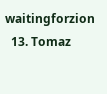waitingforzion
  13. Tomaz